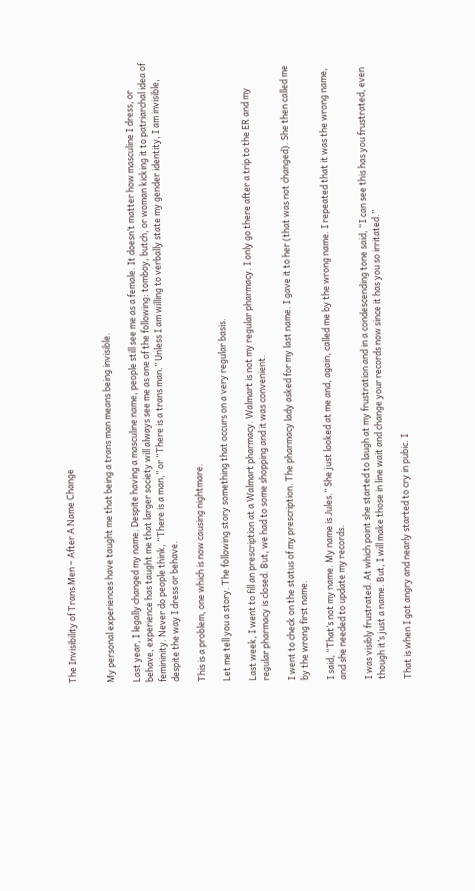The Invisibility of Trans Men – After A Name Change


My personal experiences have taught me that being a trans man means being invisible.

Last year, I legally changed my name. Despite having a masculine name, people still see me as a female. It doesn’t matter how masculine I dress, or behave, experience has taught me that larger society will always see me as one of the following: tomboy, butch, or woman kicking it to patriarchal idea of femininity. Never do people think, “There is a man,” or “There is a trans man.” Unless I am willing to verbally state my gender identity, I am invisible, despite the way I dress or behave.

This is a problem, one which is now causing nightmare.

Let me tell you a story. The following story something that occurs on a very regular basis.

Last week, I went to fill an prescription at a Walmart pharmacy. Walmart is not my regular pharmacy. I only go there after a trip to the ER and my regular pharmacy is closed. But, we had to some shopping and it was convenient.

I went to check on the status of my prescription. The pharmacy lady asked for my last name. I gave it to her (that was not changed). She then called me by the wrong first name.

I said, “That’s not my name. My name is Jules.” She just looked at me and, again, called me by the wrong name. I repeated that it was the wrong name, and she needed to update my records.

I was visibly frustrated. At which point she started to laugh at my frustration and in a condescending tone said, “I can see this has you frustrated, even though it’s just a name. But, I will make those in line wait and change your records now since it has you so irritated.”

That is when I got angry and nearly started to cry in pubic. I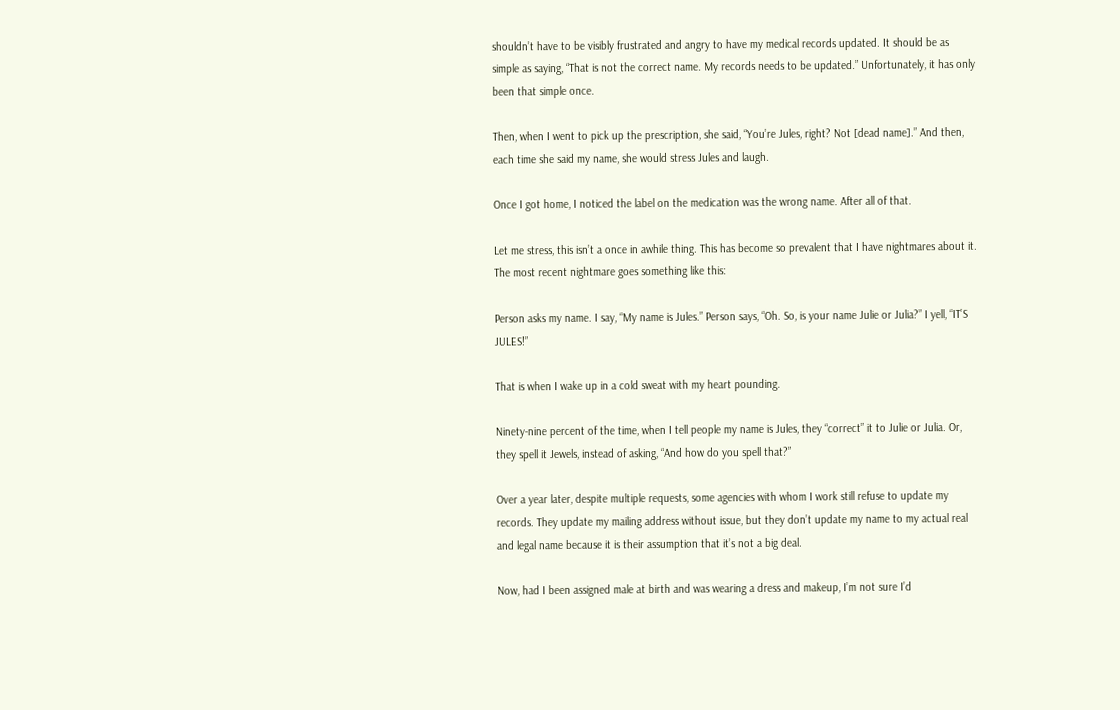shouldn’t have to be visibly frustrated and angry to have my medical records updated. It should be as simple as saying, “That is not the correct name. My records needs to be updated.” Unfortunately, it has only been that simple once.

Then, when I went to pick up the prescription, she said, “You’re Jules, right? Not [dead name].” And then, each time she said my name, she would stress Jules and laugh.

Once I got home, I noticed the label on the medication was the wrong name. After all of that.

Let me stress, this isn’t a once in awhile thing. This has become so prevalent that I have nightmares about it. The most recent nightmare goes something like this:

Person asks my name. I say, “My name is Jules.” Person says, “Oh. So, is your name Julie or Julia?” I yell, “IT’S JULES!”

That is when I wake up in a cold sweat with my heart pounding.

Ninety-nine percent of the time, when I tell people my name is Jules, they “correct” it to Julie or Julia. Or, they spell it Jewels, instead of asking, “And how do you spell that?”

Over a year later, despite multiple requests, some agencies with whom I work still refuse to update my records. They update my mailing address without issue, but they don’t update my name to my actual real and legal name because it is their assumption that it’s not a big deal.

Now, had I been assigned male at birth and was wearing a dress and makeup, I’m not sure I’d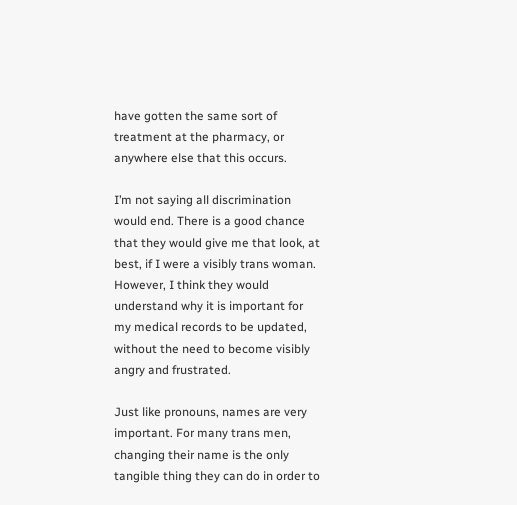have gotten the same sort of treatment at the pharmacy, or anywhere else that this occurs.

I’m not saying all discrimination would end. There is a good chance that they would give me that look, at best, if I were a visibly trans woman. However, I think they would understand why it is important for my medical records to be updated, without the need to become visibly angry and frustrated.

Just like pronouns, names are very important. For many trans men, changing their name is the only tangible thing they can do in order to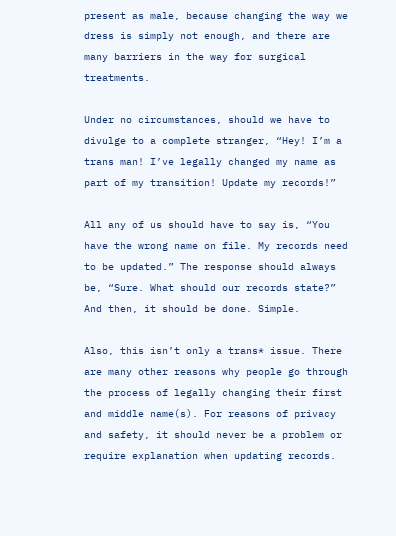present as male, because changing the way we dress is simply not enough, and there are many barriers in the way for surgical treatments.

Under no circumstances, should we have to divulge to a complete stranger, “Hey! I’m a trans man! I’ve legally changed my name as part of my transition! Update my records!”

All any of us should have to say is, “You have the wrong name on file. My records need to be updated.” The response should always be, “Sure. What should our records state?” And then, it should be done. Simple.

Also, this isn’t only a trans* issue. There are many other reasons why people go through the process of legally changing their first and middle name(s). For reasons of privacy and safety, it should never be a problem or require explanation when updating records.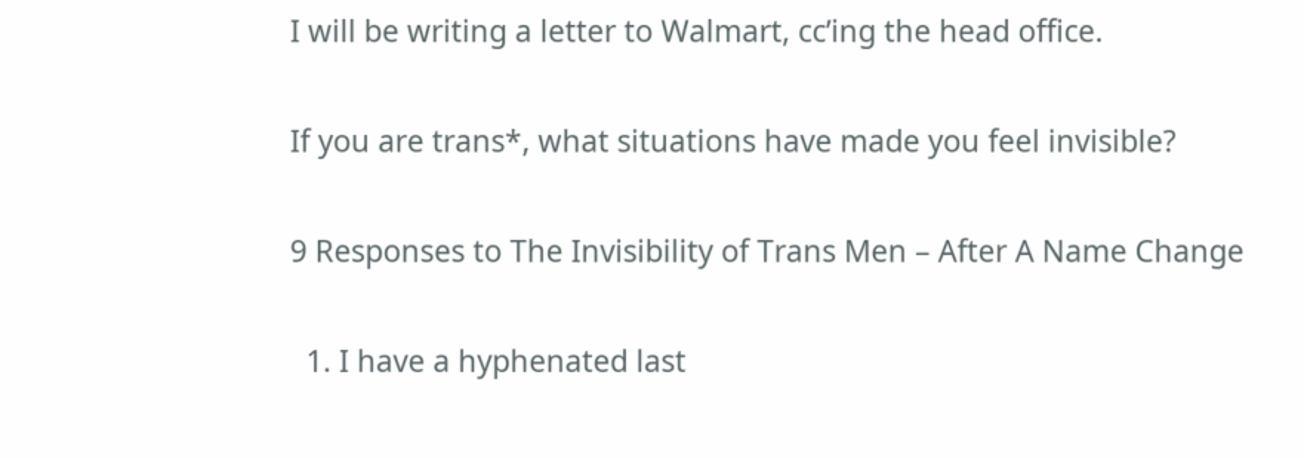I will be writing a letter to Walmart, cc’ing the head office.

If you are trans*, what situations have made you feel invisible?

9 Responses to The Invisibility of Trans Men – After A Name Change

  1. I have a hyphenated last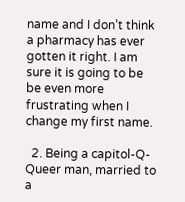name and I don’t think a pharmacy has ever gotten it right. I am sure it is going to be be even more frustrating when I change my first name.

  2. Being a capitol-Q-Queer man, married to a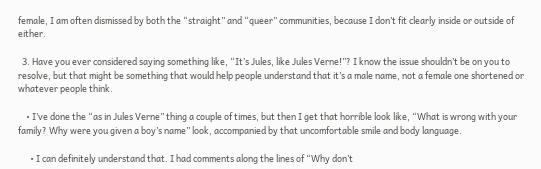female, I am often dismissed by both the “straight” and “queer” communities, because I don’t fit clearly inside or outside of either.

  3. Have you ever considered saying something like, “It’s Jules, like Jules Verne!”? I know the issue shouldn’t be on you to resolve, but that might be something that would help people understand that it’s a male name, not a female one shortened or whatever people think.

    • I’ve done the “as in Jules Verne” thing a couple of times, but then I get that horrible look like, “What is wrong with your family? Why were you given a boy’s name” look, accompanied by that uncomfortable smile and body language.

      • I can definitely understand that. I had comments along the lines of “Why don’t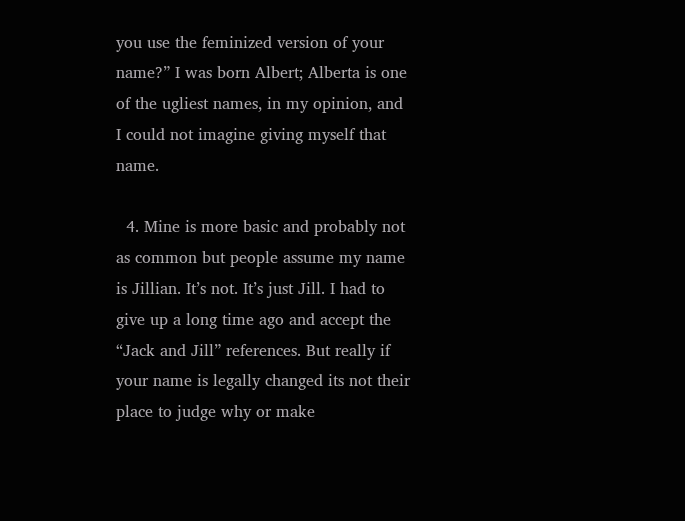you use the feminized version of your name?” I was born Albert; Alberta is one of the ugliest names, in my opinion, and I could not imagine giving myself that name.

  4. Mine is more basic and probably not as common but people assume my name is Jillian. It’s not. It’s just Jill. I had to give up a long time ago and accept the “Jack and Jill” references. But really if your name is legally changed its not their place to judge why or make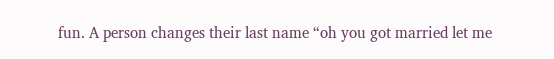fun. A person changes their last name “oh you got married let me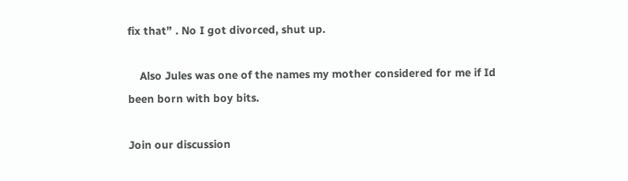fix that” . No I got divorced, shut up.

    Also Jules was one of the names my mother considered for me if Id been born with boy bits.

Join our discussion